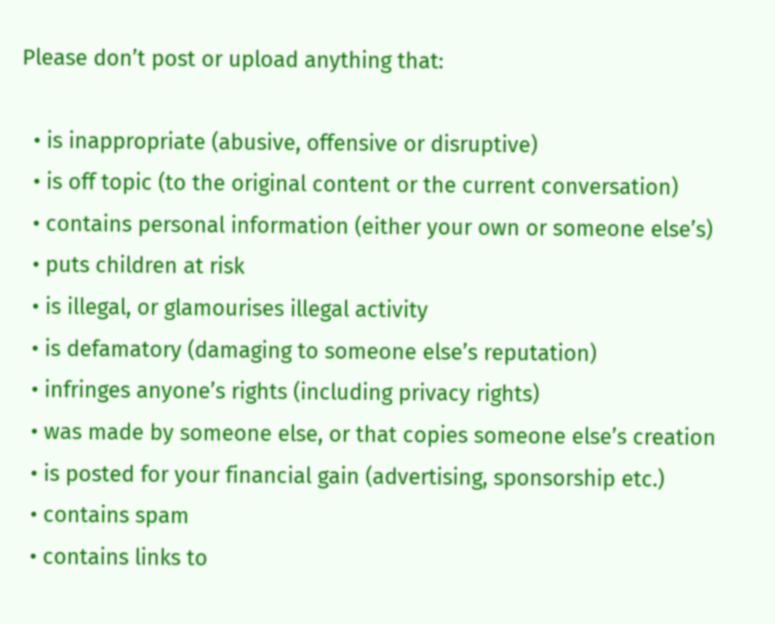Please don’t post or upload anything that:

  • is inappropriate (abusive, offensive or disruptive)
  • is off topic (to the original content or the current conversation)
  • contains personal information (either your own or someone else’s)
  • puts children at risk
  • is illegal, or glamourises illegal activity
  • is defamatory (damaging to someone else’s reputation)
  • infringes anyone’s rights (including privacy rights)
  • was made by someone else, or that copies someone else’s creation
  • is posted for your financial gain (advertising, sponsorship etc.)
  • contains spam
  • contains links to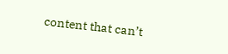content that can’t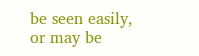be seen easily, or may be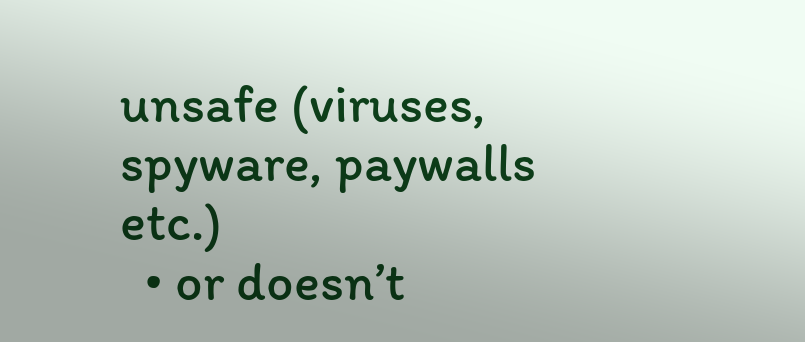unsafe (viruses, spyware, paywalls etc.)
  • or doesn’t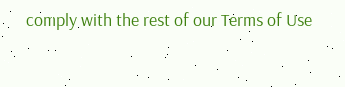comply with the rest of our Terms of Use